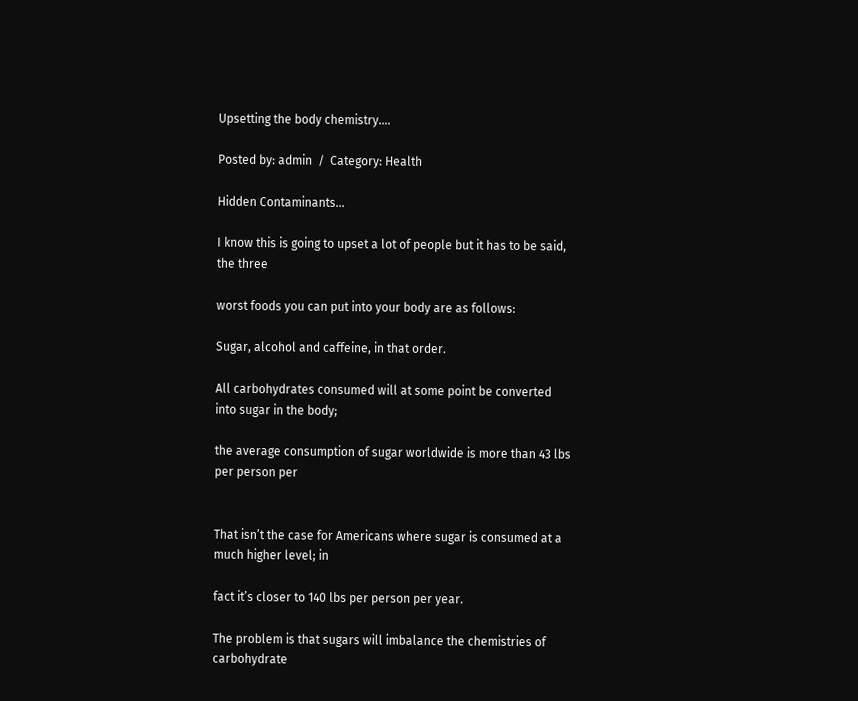Upsetting the body chemistry….

Posted by: admin  /  Category: Health

Hidden Contaminants…

I know this is going to upset a lot of people but it has to be said, the three

worst foods you can put into your body are as follows:

Sugar, alcohol and caffeine, in that order.

All carbohydrates consumed will at some point be converted into sugar in the body;

the average consumption of sugar worldwide is more than 43 lbs per person per


That isn’t the case for Americans where sugar is consumed at a much higher level; in

fact it’s closer to 140 lbs per person per year.

The problem is that sugars will imbalance the chemistries of carbohydrate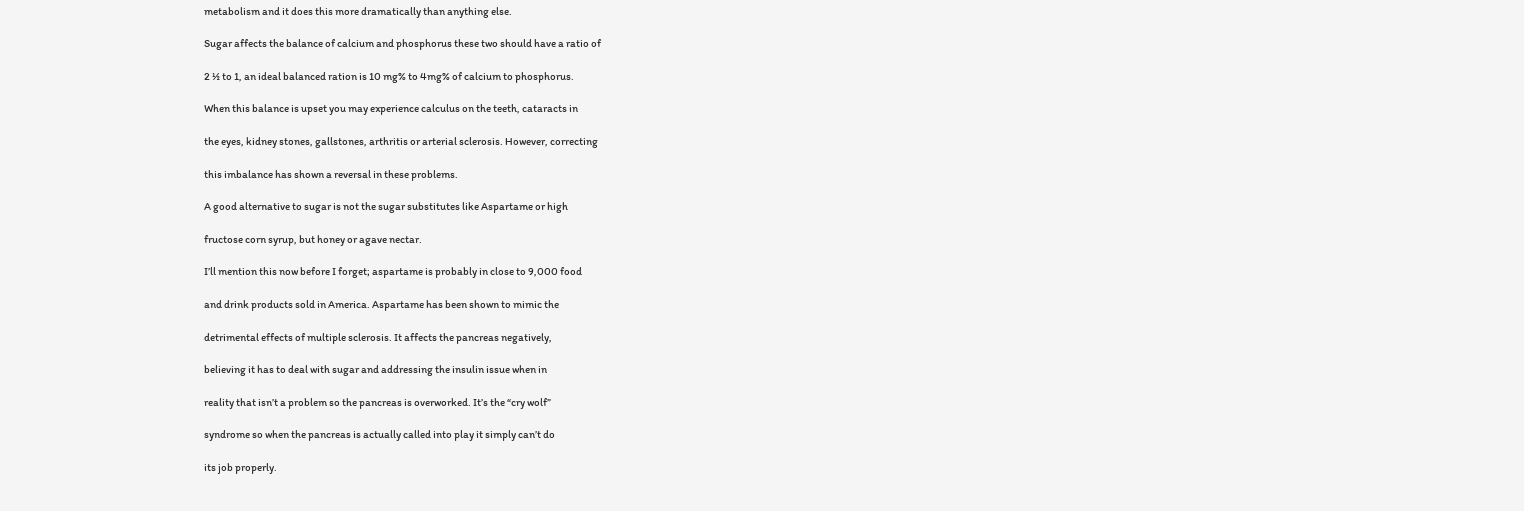metabolism and it does this more dramatically than anything else.

Sugar affects the balance of calcium and phosphorus these two should have a ratio of

2 ½ to 1, an ideal balanced ration is 10 mg% to 4mg% of calcium to phosphorus.

When this balance is upset you may experience calculus on the teeth, cataracts in

the eyes, kidney stones, gallstones, arthritis or arterial sclerosis. However, correcting

this imbalance has shown a reversal in these problems.

A good alternative to sugar is not the sugar substitutes like Aspartame or high

fructose corn syrup, but honey or agave nectar.

I’ll mention this now before I forget; aspartame is probably in close to 9,000 food

and drink products sold in America. Aspartame has been shown to mimic the

detrimental effects of multiple sclerosis. It affects the pancreas negatively,

believing it has to deal with sugar and addressing the insulin issue when in

reality that isn’t a problem so the pancreas is overworked. It’s the “cry wolf”

syndrome so when the pancreas is actually called into play it simply can’t do

its job properly.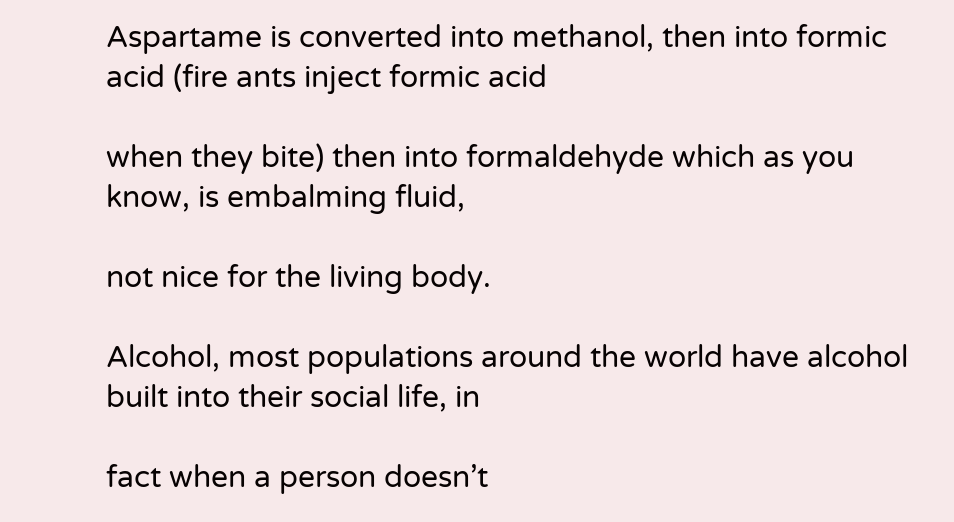Aspartame is converted into methanol, then into formic acid (fire ants inject formic acid

when they bite) then into formaldehyde which as you know, is embalming fluid,

not nice for the living body.

Alcohol, most populations around the world have alcohol built into their social life, in

fact when a person doesn’t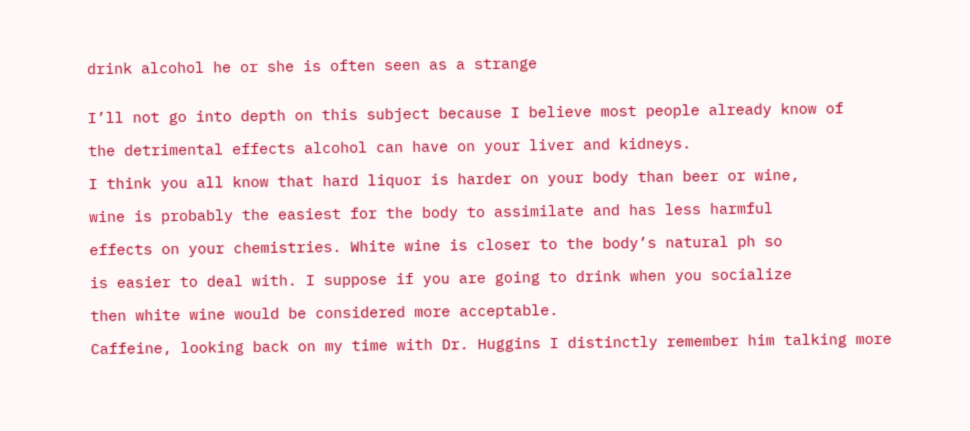drink alcohol he or she is often seen as a strange


I’ll not go into depth on this subject because I believe most people already know of

the detrimental effects alcohol can have on your liver and kidneys.

I think you all know that hard liquor is harder on your body than beer or wine,

wine is probably the easiest for the body to assimilate and has less harmful

effects on your chemistries. White wine is closer to the body’s natural ph so

is easier to deal with. I suppose if you are going to drink when you socialize

then white wine would be considered more acceptable.

Caffeine, looking back on my time with Dr. Huggins I distinctly remember him talking more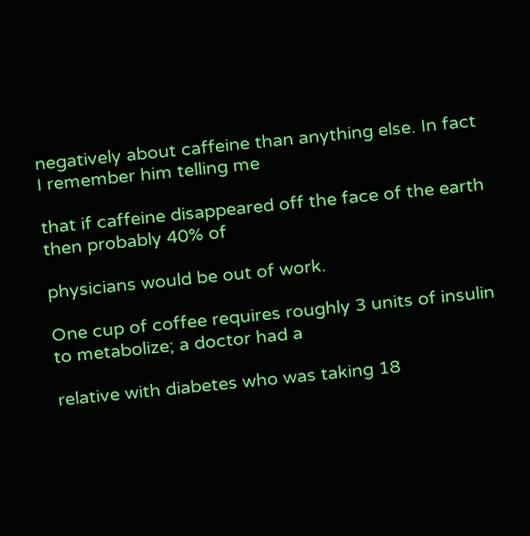negatively about caffeine than anything else. In fact I remember him telling me

that if caffeine disappeared off the face of the earth then probably 40% of

physicians would be out of work.

One cup of coffee requires roughly 3 units of insulin to metabolize; a doctor had a

relative with diabetes who was taking 18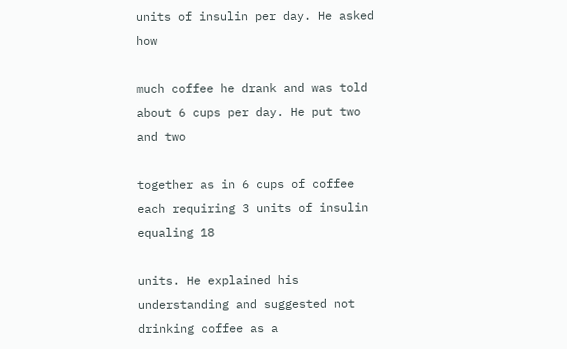units of insulin per day. He asked how

much coffee he drank and was told about 6 cups per day. He put two and two

together as in 6 cups of coffee each requiring 3 units of insulin equaling 18

units. He explained his understanding and suggested not drinking coffee as a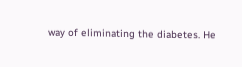way of eliminating the diabetes. He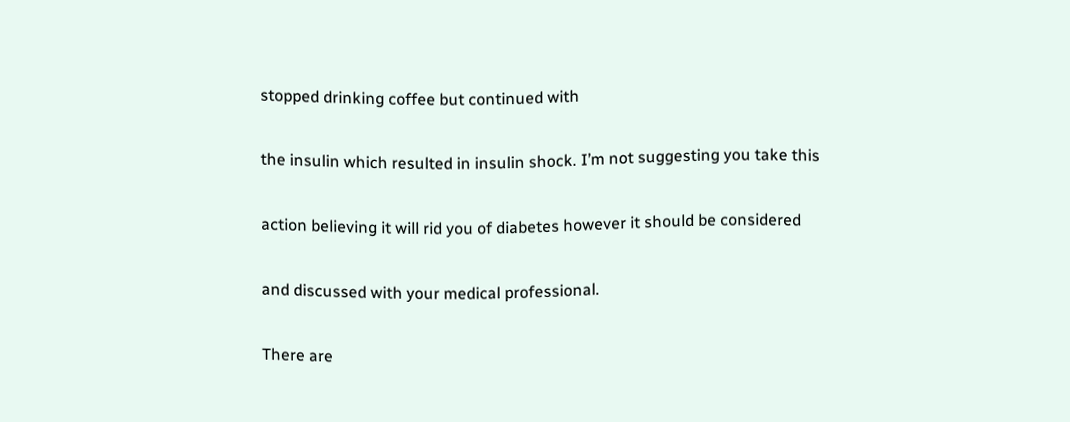stopped drinking coffee but continued with

the insulin which resulted in insulin shock. I’m not suggesting you take this

action believing it will rid you of diabetes however it should be considered

and discussed with your medical professional.

There are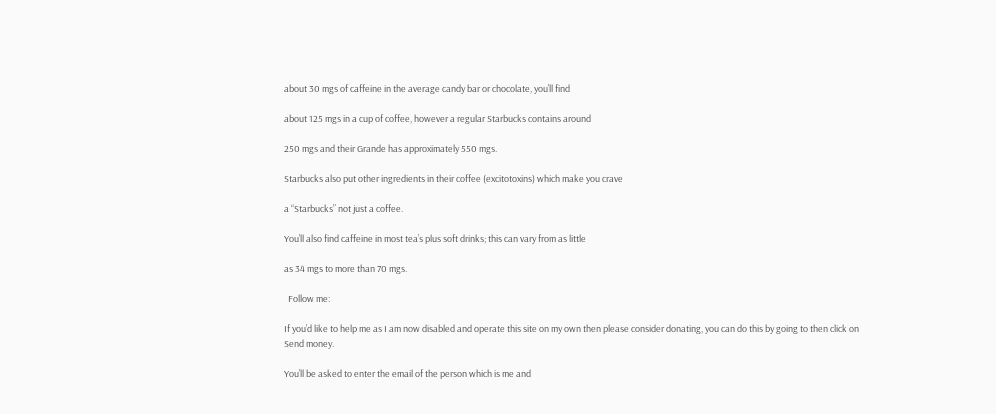about 30 mgs of caffeine in the average candy bar or chocolate, you’ll find

about 125 mgs in a cup of coffee, however a regular Starbucks contains around

250 mgs and their Grande has approximately 550 mgs.

Starbucks also put other ingredients in their coffee (excitotoxins) which make you crave

a “Starbucks” not just a coffee.

You’ll also find caffeine in most tea’s plus soft drinks; this can vary from as little

as 34 mgs to more than 70 mgs.

  Follow me:

If you’d like to help me as I am now disabled and operate this site on my own then please consider donating, you can do this by going to then click on Send money.

You’ll be asked to enter the email of the person which is me and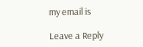my email is

Leave a Reply